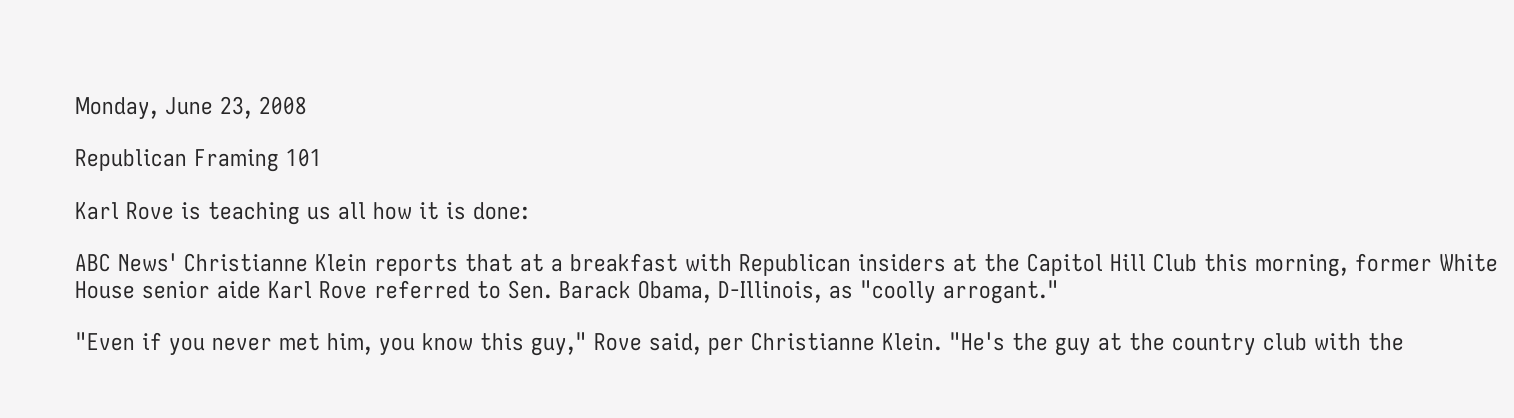Monday, June 23, 2008

Republican Framing 101

Karl Rove is teaching us all how it is done:

ABC News' Christianne Klein reports that at a breakfast with Republican insiders at the Capitol Hill Club this morning, former White House senior aide Karl Rove referred to Sen. Barack Obama, D-Illinois, as "coolly arrogant."

"Even if you never met him, you know this guy," Rove said, per Christianne Klein. "He's the guy at the country club with the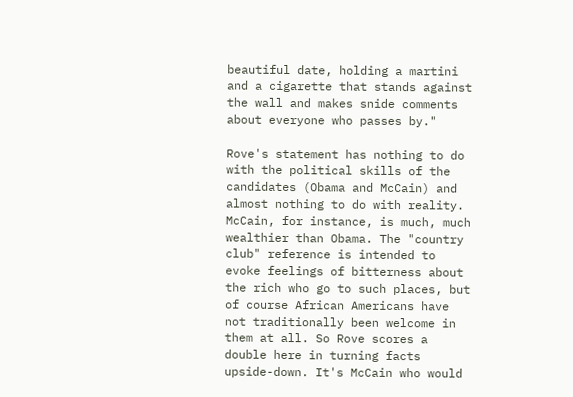beautiful date, holding a martini and a cigarette that stands against the wall and makes snide comments about everyone who passes by."

Rove's statement has nothing to do with the political skills of the candidates (Obama and McCain) and almost nothing to do with reality. McCain, for instance, is much, much wealthier than Obama. The "country club" reference is intended to evoke feelings of bitterness about the rich who go to such places, but of course African Americans have not traditionally been welcome in them at all. So Rove scores a double here in turning facts upside-down. It's McCain who would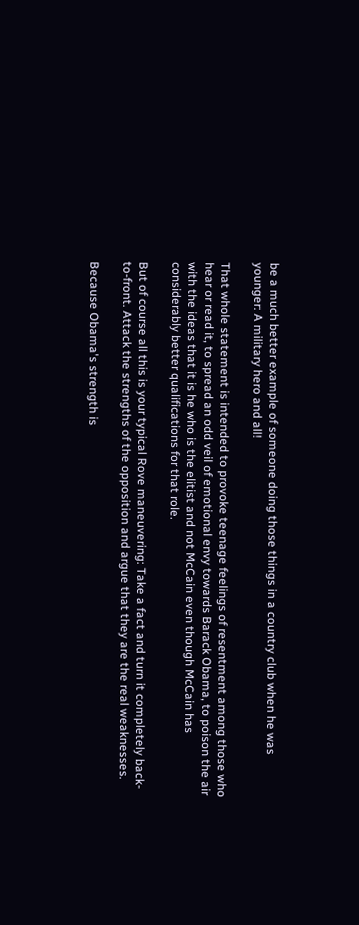be a much better example of someone doing those things in a country club when he was younger: A military hero and all!

That whole statement is intended to provoke teenage feelings of resentment among those who hear or read it, to spread an odd veil of emotional envy towards Barack Obama, to poison the air with the ideas that it is he who is the elitist and not McCain even though McCain has considerably better qualifications for that role.

But of course all this is your typical Rove maneuvering: Take a fact and turn it completely back-to-front. Attack the strengths of the opposition and argue that they are the real weaknesses.

Because Obama's strength is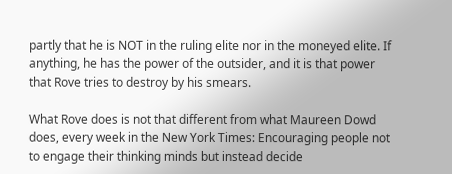partly that he is NOT in the ruling elite nor in the moneyed elite. If anything, he has the power of the outsider, and it is that power that Rove tries to destroy by his smears.

What Rove does is not that different from what Maureen Dowd does, every week in the New York Times: Encouraging people not to engage their thinking minds but instead decide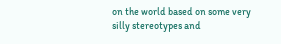on the world based on some very silly stereotypes and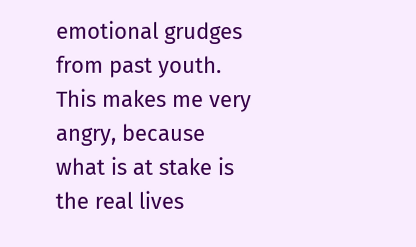emotional grudges from past youth. This makes me very angry, because what is at stake is the real lives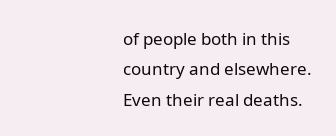of people both in this country and elsewhere. Even their real deaths.